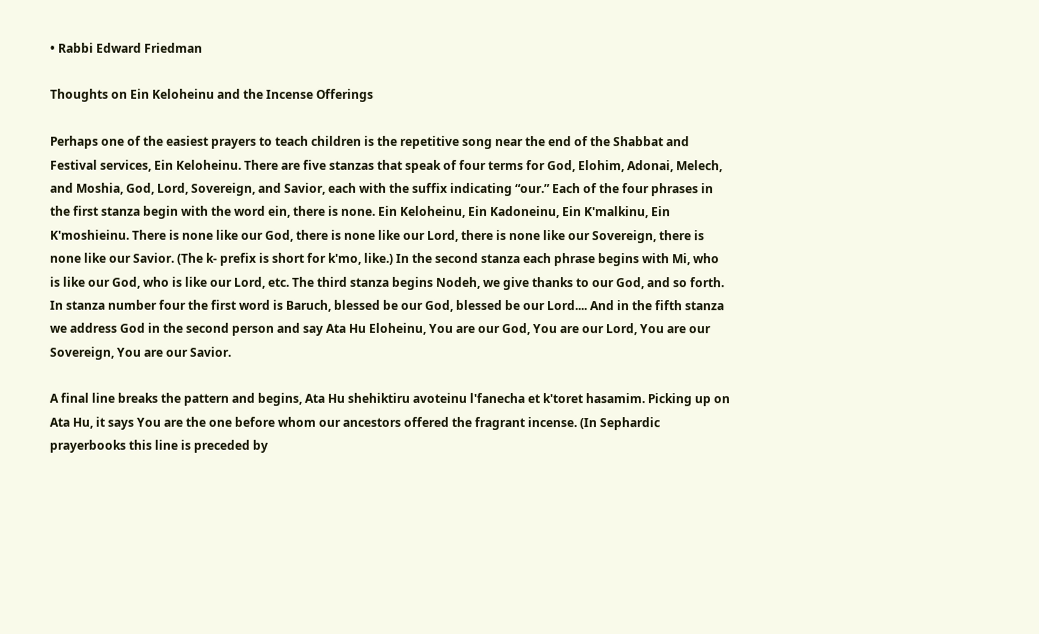• Rabbi Edward Friedman

Thoughts on Ein Keloheinu and the Incense Offerings

Perhaps one of the easiest prayers to teach children is the repetitive song near the end of the Shabbat and Festival services, Ein Keloheinu. There are five stanzas that speak of four terms for God, Elohim, Adonai, Melech, and Moshia, God, Lord, Sovereign, and Savior, each with the suffix indicating “our.” Each of the four phrases in the first stanza begin with the word ein, there is none. Ein Keloheinu, Ein Kadoneinu, Ein K'malkinu, Ein K'moshieinu. There is none like our God, there is none like our Lord, there is none like our Sovereign, there is none like our Savior. (The k- prefix is short for k'mo, like.) In the second stanza each phrase begins with Mi, who is like our God, who is like our Lord, etc. The third stanza begins Nodeh, we give thanks to our God, and so forth. In stanza number four the first word is Baruch, blessed be our God, blessed be our Lord.... And in the fifth stanza we address God in the second person and say Ata Hu Eloheinu, You are our God, You are our Lord, You are our Sovereign, You are our Savior.

A final line breaks the pattern and begins, Ata Hu shehiktiru avoteinu l'fanecha et k'toret hasamim. Picking up on Ata Hu, it says You are the one before whom our ancestors offered the fragrant incense. (In Sephardic prayerbooks this line is preceded by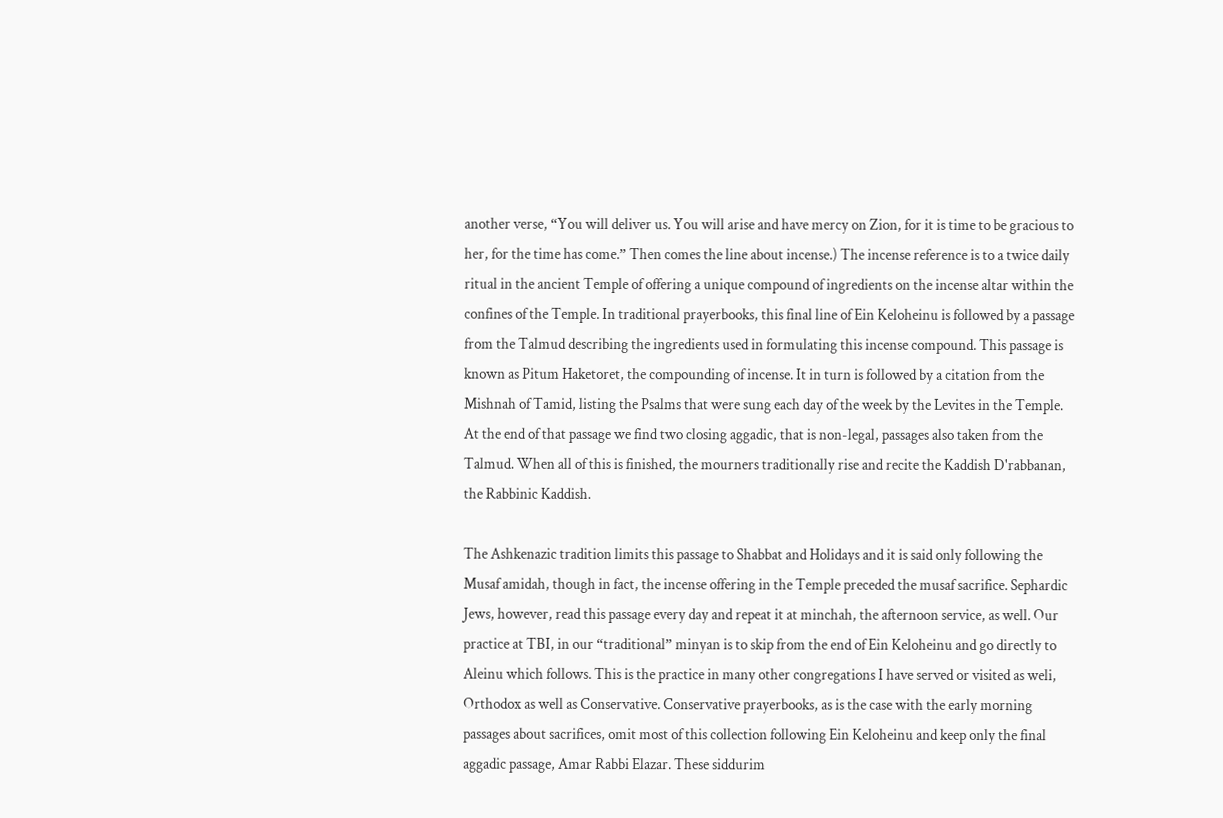another verse, “You will deliver us. You will arise and have mercy on Zion, for it is time to be gracious to her, for the time has come.” Then comes the line about incense.) The incense reference is to a twice daily ritual in the ancient Temple of offering a unique compound of ingredients on the incense altar within the confines of the Temple. In traditional prayerbooks, this final line of Ein Keloheinu is followed by a passage from the Talmud describing the ingredients used in formulating this incense compound. This passage is known as Pitum Haketoret, the compounding of incense. It in turn is followed by a citation from the Mishnah of Tamid, listing the Psalms that were sung each day of the week by the Levites in the Temple. At the end of that passage we find two closing aggadic, that is non-legal, passages also taken from the Talmud. When all of this is finished, the mourners traditionally rise and recite the Kaddish D'rabbanan, the Rabbinic Kaddish.

The Ashkenazic tradition limits this passage to Shabbat and Holidays and it is said only following the Musaf amidah, though in fact, the incense offering in the Temple preceded the musaf sacrifice. Sephardic Jews, however, read this passage every day and repeat it at minchah, the afternoon service, as well. Our practice at TBI, in our “traditional” minyan is to skip from the end of Ein Keloheinu and go directly to Aleinu which follows. This is the practice in many other congregations I have served or visited as weli, Orthodox as well as Conservative. Conservative prayerbooks, as is the case with the early morning passages about sacrifices, omit most of this collection following Ein Keloheinu and keep only the final aggadic passage, Amar Rabbi Elazar. These siddurim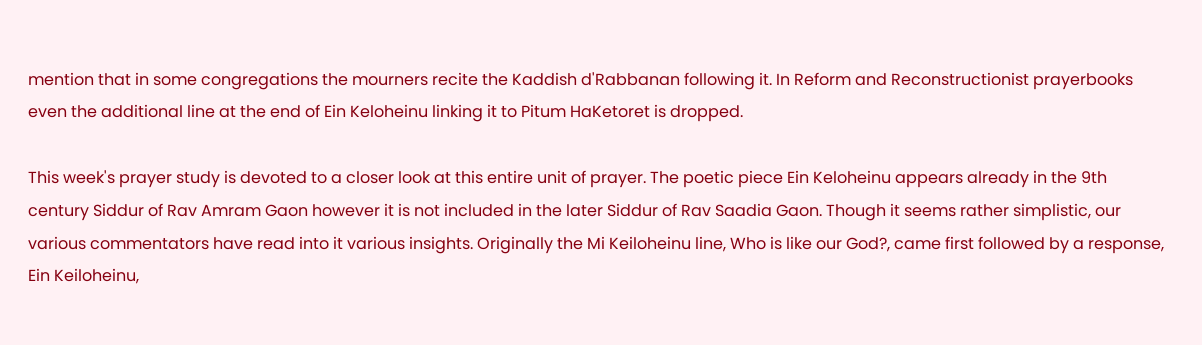mention that in some congregations the mourners recite the Kaddish d'Rabbanan following it. In Reform and Reconstructionist prayerbooks even the additional line at the end of Ein Keloheinu linking it to Pitum HaKetoret is dropped.

This week's prayer study is devoted to a closer look at this entire unit of prayer. The poetic piece Ein Keloheinu appears already in the 9th century Siddur of Rav Amram Gaon however it is not included in the later Siddur of Rav Saadia Gaon. Though it seems rather simplistic, our various commentators have read into it various insights. Originally the Mi Keiloheinu line, Who is like our God?, came first followed by a response, Ein Keiloheinu,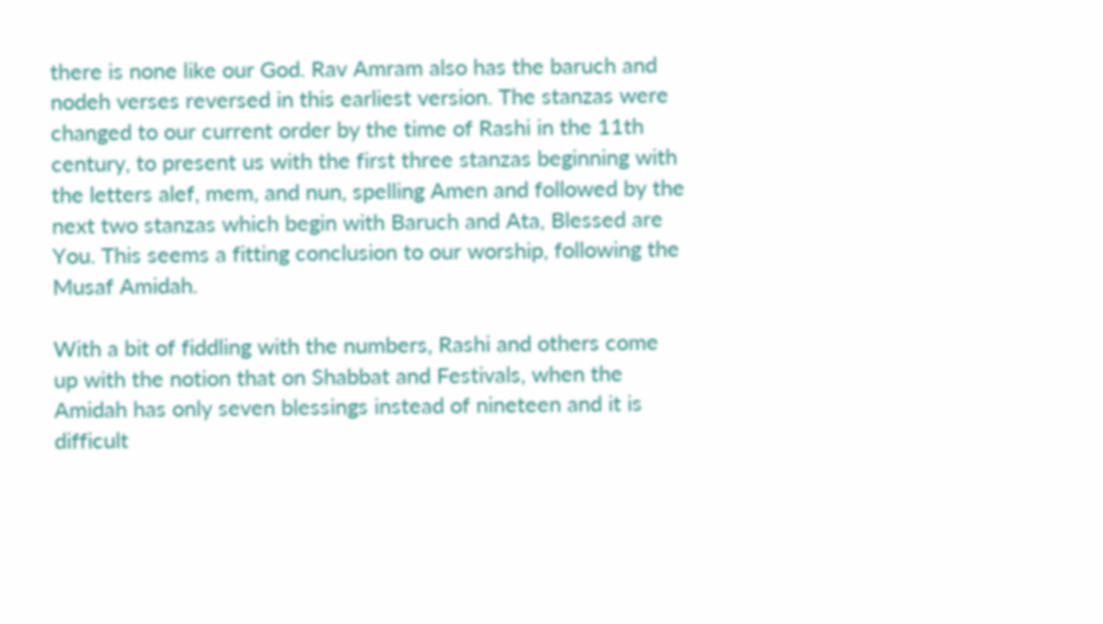there is none like our God. Rav Amram also has the baruch and nodeh verses reversed in this earliest version. The stanzas were changed to our current order by the time of Rashi in the 11th century, to present us with the first three stanzas beginning with the letters alef, mem, and nun, spelling Amen and followed by the next two stanzas which begin with Baruch and Ata, Blessed are You. This seems a fitting conclusion to our worship, following the Musaf Amidah.

With a bit of fiddling with the numbers, Rashi and others come up with the notion that on Shabbat and Festivals, when the Amidah has only seven blessings instead of nineteen and it is difficult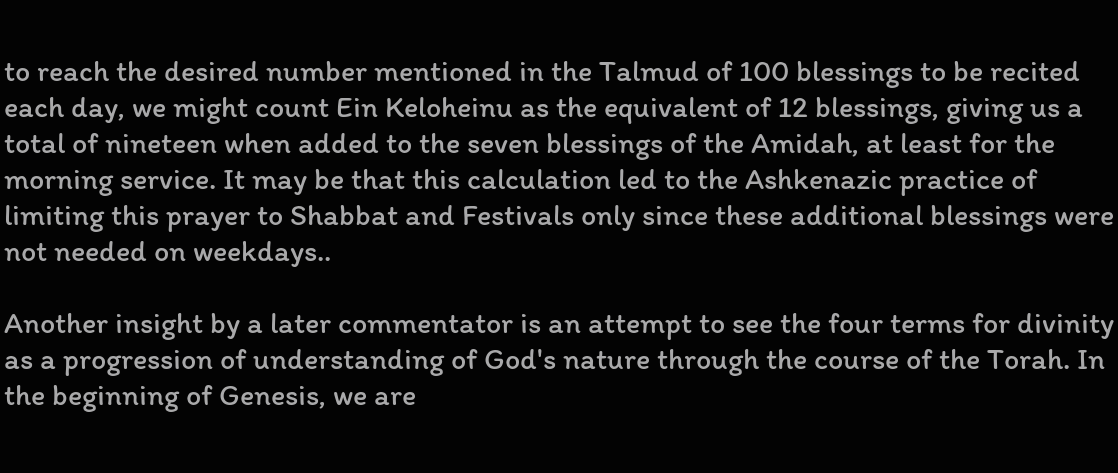to reach the desired number mentioned in the Talmud of 100 blessings to be recited each day, we might count Ein Keloheinu as the equivalent of 12 blessings, giving us a total of nineteen when added to the seven blessings of the Amidah, at least for the morning service. It may be that this calculation led to the Ashkenazic practice of limiting this prayer to Shabbat and Festivals only since these additional blessings were not needed on weekdays..

Another insight by a later commentator is an attempt to see the four terms for divinity as a progression of understanding of God's nature through the course of the Torah. In the beginning of Genesis, we are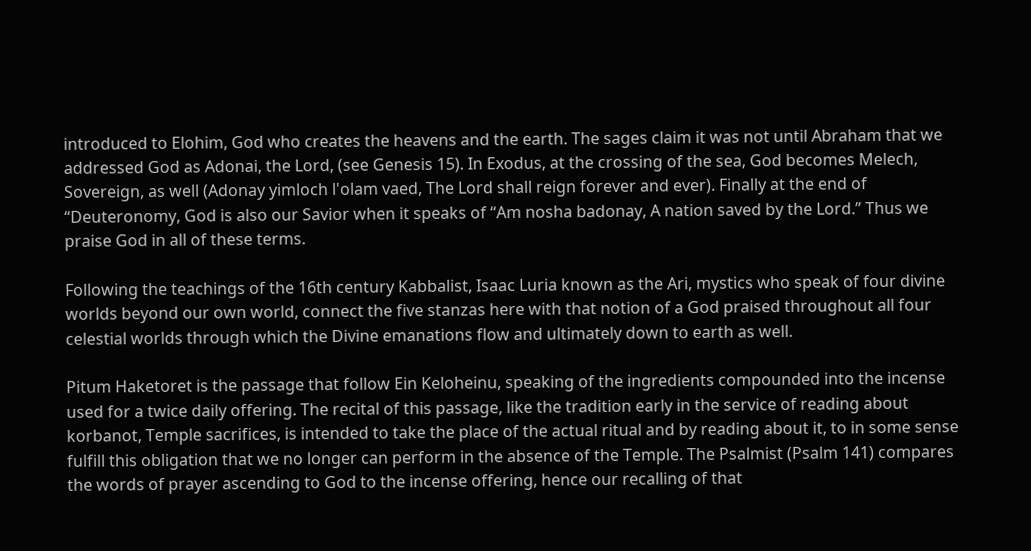introduced to Elohim, God who creates the heavens and the earth. The sages claim it was not until Abraham that we addressed God as Adonai, the Lord, (see Genesis 15). In Exodus, at the crossing of the sea, God becomes Melech, Sovereign, as well (Adonay yimloch l'olam vaed, The Lord shall reign forever and ever). Finally at the end of “Deuteronomy, God is also our Savior when it speaks of “Am nosha badonay, A nation saved by the Lord.” Thus we praise God in all of these terms.

Following the teachings of the 16th century Kabbalist, Isaac Luria known as the Ari, mystics who speak of four divine worlds beyond our own world, connect the five stanzas here with that notion of a God praised throughout all four celestial worlds through which the Divine emanations flow and ultimately down to earth as well.

Pitum Haketoret is the passage that follow Ein Keloheinu, speaking of the ingredients compounded into the incense used for a twice daily offering. The recital of this passage, like the tradition early in the service of reading about korbanot, Temple sacrifices, is intended to take the place of the actual ritual and by reading about it, to in some sense fulfill this obligation that we no longer can perform in the absence of the Temple. The Psalmist (Psalm 141) compares the words of prayer ascending to God to the incense offering, hence our recalling of that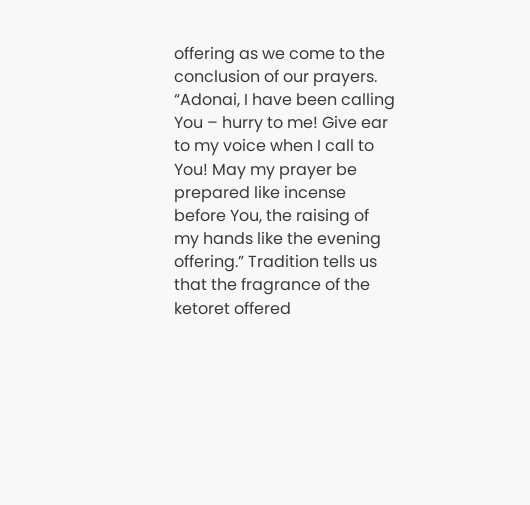offering as we come to the conclusion of our prayers. “Adonai, I have been calling You – hurry to me! Give ear to my voice when I call to You! May my prayer be prepared like incense before You, the raising of my hands like the evening offering.” Tradition tells us that the fragrance of the ketoret offered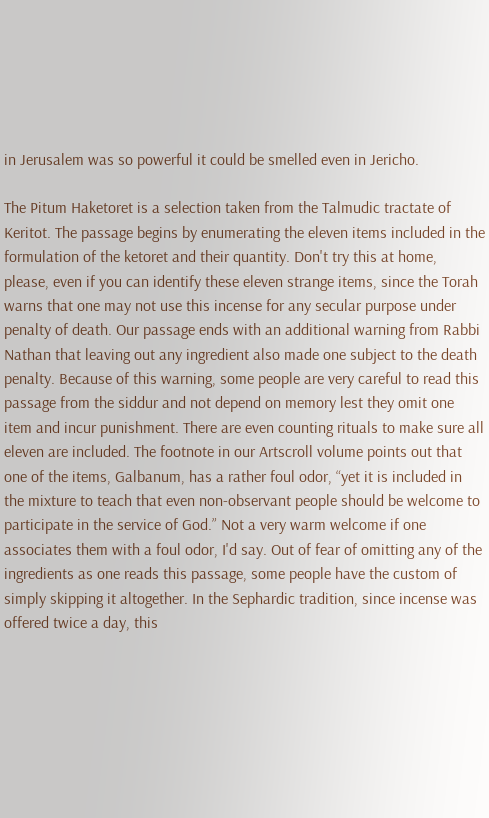in Jerusalem was so powerful it could be smelled even in Jericho.

The Pitum Haketoret is a selection taken from the Talmudic tractate of Keritot. The passage begins by enumerating the eleven items included in the formulation of the ketoret and their quantity. Don't try this at home, please, even if you can identify these eleven strange items, since the Torah warns that one may not use this incense for any secular purpose under penalty of death. Our passage ends with an additional warning from Rabbi Nathan that leaving out any ingredient also made one subject to the death penalty. Because of this warning, some people are very careful to read this passage from the siddur and not depend on memory lest they omit one item and incur punishment. There are even counting rituals to make sure all eleven are included. The footnote in our Artscroll volume points out that one of the items, Galbanum, has a rather foul odor, “yet it is included in the mixture to teach that even non-observant people should be welcome to participate in the service of God.” Not a very warm welcome if one associates them with a foul odor, I'd say. Out of fear of omitting any of the ingredients as one reads this passage, some people have the custom of simply skipping it altogether. In the Sephardic tradition, since incense was offered twice a day, this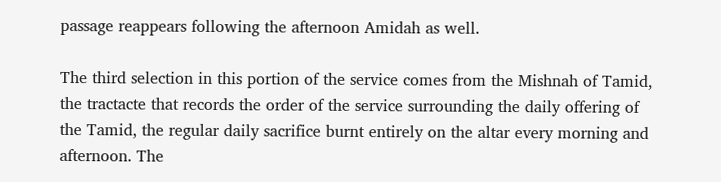passage reappears following the afternoon Amidah as well.

The third selection in this portion of the service comes from the Mishnah of Tamid, the tractacte that records the order of the service surrounding the daily offering of the Tamid, the regular daily sacrifice burnt entirely on the altar every morning and afternoon. The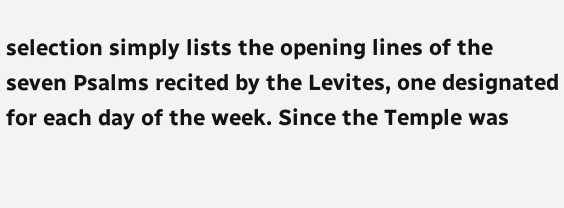selection simply lists the opening lines of the seven Psalms recited by the Levites, one designated for each day of the week. Since the Temple was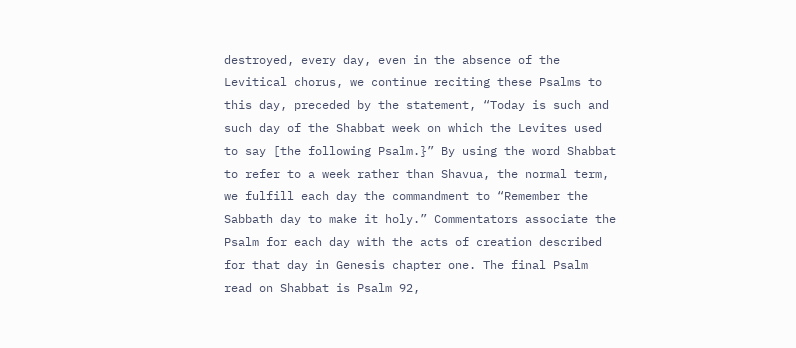destroyed, every day, even in the absence of the Levitical chorus, we continue reciting these Psalms to this day, preceded by the statement, “Today is such and such day of the Shabbat week on which the Levites used to say [the following Psalm.}” By using the word Shabbat to refer to a week rather than Shavua, the normal term, we fulfill each day the commandment to “Remember the Sabbath day to make it holy.” Commentators associate the Psalm for each day with the acts of creation described for that day in Genesis chapter one. The final Psalm read on Shabbat is Psalm 92,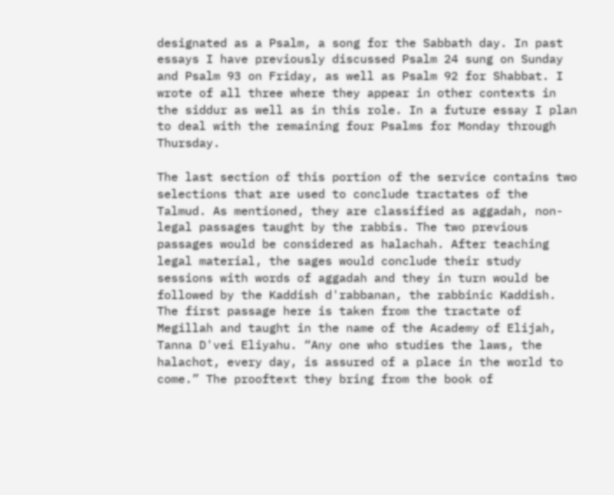designated as a Psalm, a song for the Sabbath day. In past essays I have previously discussed Psalm 24 sung on Sunday and Psalm 93 on Friday, as well as Psalm 92 for Shabbat. I wrote of all three where they appear in other contexts in the siddur as well as in this role. In a future essay I plan to deal with the remaining four Psalms for Monday through Thursday.

The last section of this portion of the service contains two selections that are used to conclude tractates of the Talmud. As mentioned, they are classified as aggadah, non-legal passages taught by the rabbis. The two previous passages would be considered as halachah. After teaching legal material, the sages would conclude their study sessions with words of aggadah and they in turn would be followed by the Kaddish d'rabbanan, the rabbinic Kaddish. The first passage here is taken from the tractate of Megillah and taught in the name of the Academy of Elijah, Tanna D'vei Eliyahu. “Any one who studies the laws, the halachot, every day, is assured of a place in the world to come.” The prooftext they bring from the book of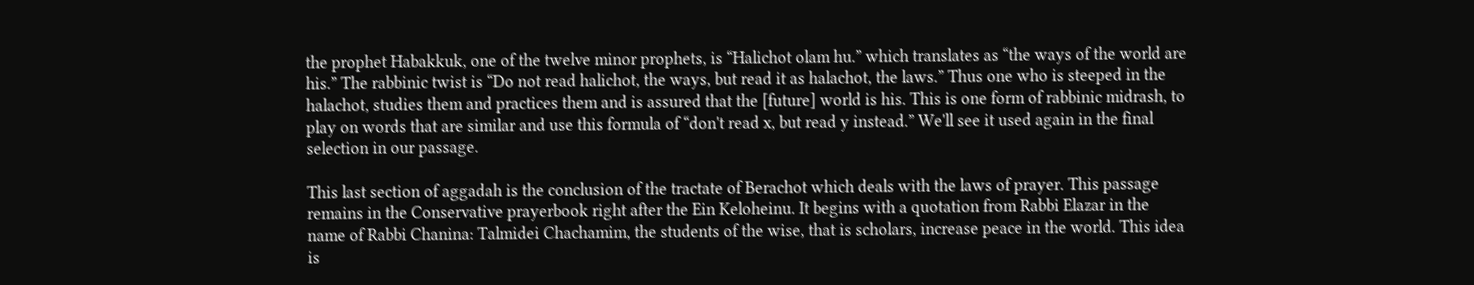the prophet Habakkuk, one of the twelve minor prophets, is “Halichot olam hu.” which translates as “the ways of the world are his.” The rabbinic twist is “Do not read halichot, the ways, but read it as halachot, the laws.” Thus one who is steeped in the halachot, studies them and practices them and is assured that the [future] world is his. This is one form of rabbinic midrash, to play on words that are similar and use this formula of “don't read x, but read y instead.” We'll see it used again in the final selection in our passage.

This last section of aggadah is the conclusion of the tractate of Berachot which deals with the laws of prayer. This passage remains in the Conservative prayerbook right after the Ein Keloheinu. It begins with a quotation from Rabbi Elazar in the name of Rabbi Chanina: Talmidei Chachamim, the students of the wise, that is scholars, increase peace in the world. This idea is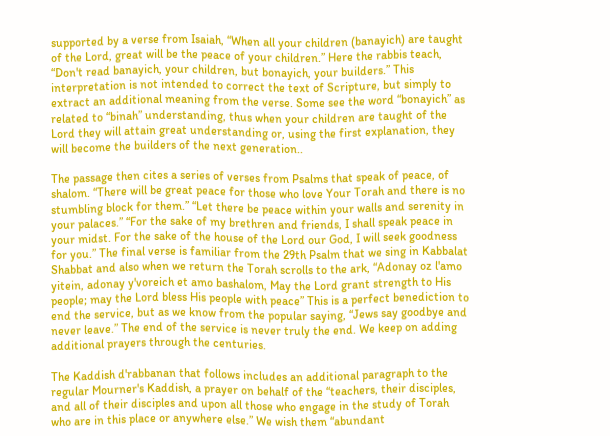supported by a verse from Isaiah, “When all your children (banayich) are taught of the Lord, great will be the peace of your children.” Here the rabbis teach, “Don't read banayich, your children, but bonayich, your builders.” This interpretation is not intended to correct the text of Scripture, but simply to extract an additional meaning from the verse. Some see the word “bonayich” as related to “binah” understanding, thus when your children are taught of the Lord they will attain great understanding or, using the first explanation, they will become the builders of the next generation..

The passage then cites a series of verses from Psalms that speak of peace, of shalom. “There will be great peace for those who love Your Torah and there is no stumbling block for them.” “Let there be peace within your walls and serenity in your palaces.” “For the sake of my brethren and friends, I shall speak peace in your midst. For the sake of the house of the Lord our God, I will seek goodness for you.” The final verse is familiar from the 29th Psalm that we sing in Kabbalat Shabbat and also when we return the Torah scrolls to the ark, “Adonay oz l'amo yitein, adonay y'voreich et amo bashalom, May the Lord grant strength to His people; may the Lord bless His people with peace” This is a perfect benediction to end the service, but as we know from the popular saying, “Jews say goodbye and never leave.” The end of the service is never truly the end. We keep on adding additional prayers through the centuries.

The Kaddish d'rabbanan that follows includes an additional paragraph to the regular Mourner's Kaddish, a prayer on behalf of the “teachers, their disciples, and all of their disciples and upon all those who engage in the study of Torah who are in this place or anywhere else.” We wish them “abundant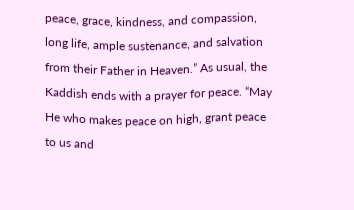peace, grace, kindness, and compassion, long life, ample sustenance, and salvation from their Father in Heaven.” As usual, the Kaddish ends with a prayer for peace. “May He who makes peace on high, grant peace to us and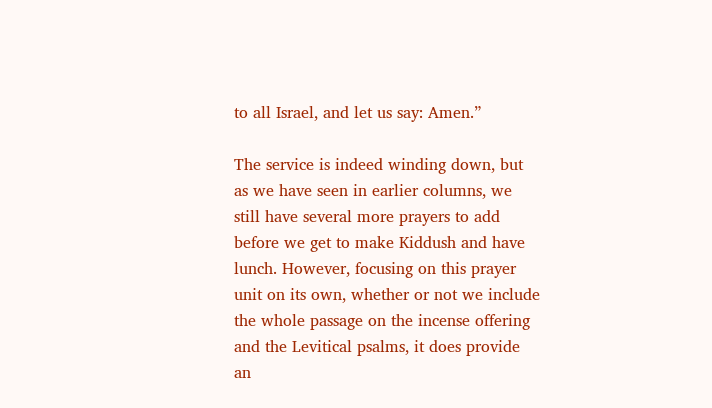to all Israel, and let us say: Amen.”

The service is indeed winding down, but as we have seen in earlier columns, we still have several more prayers to add before we get to make Kiddush and have lunch. However, focusing on this prayer unit on its own, whether or not we include the whole passage on the incense offering and the Levitical psalms, it does provide an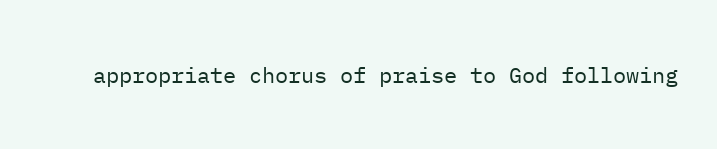appropriate chorus of praise to God following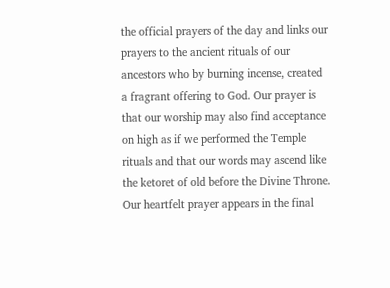the official prayers of the day and links our prayers to the ancient rituals of our ancestors who by burning incense, created a fragrant offering to God. Our prayer is that our worship may also find acceptance on high as if we performed the Temple rituals and that our words may ascend like the ketoret of old before the Divine Throne. Our heartfelt prayer appears in the final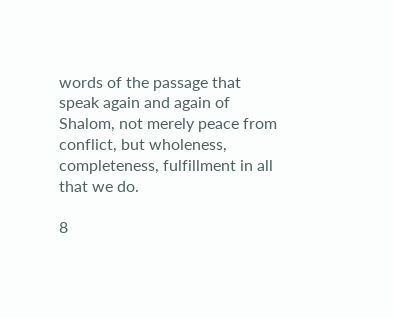words of the passage that speak again and again of Shalom, not merely peace from conflict, but wholeness, completeness, fulfillment in all that we do.

8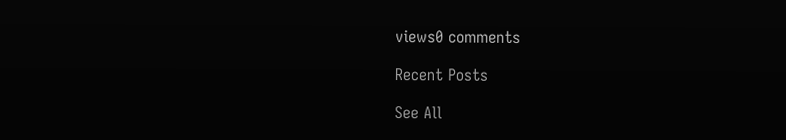views0 comments

Recent Posts

See All